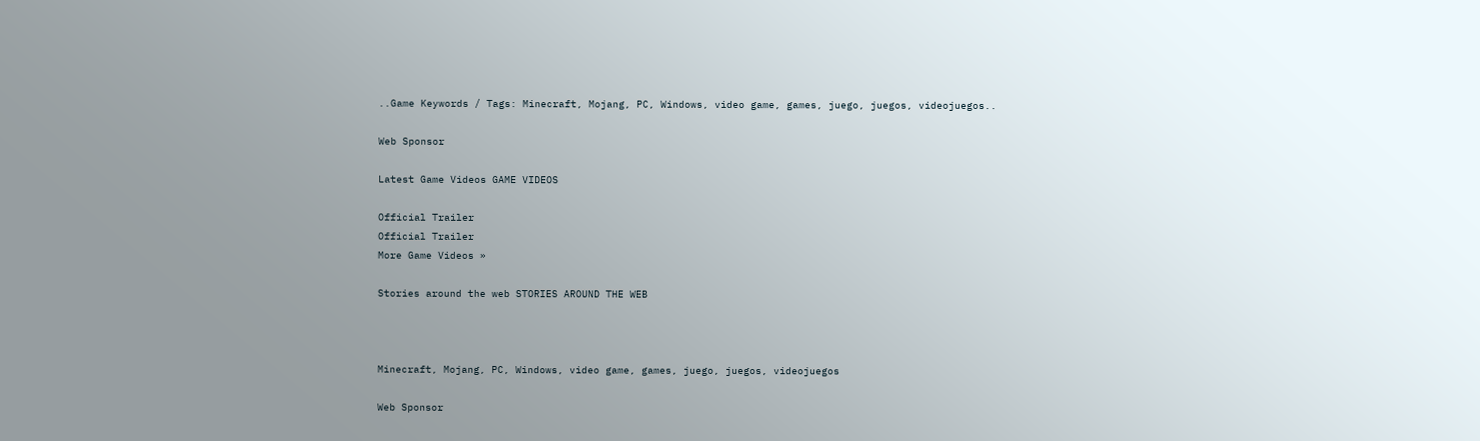..Game Keywords / Tags: Minecraft, Mojang, PC, Windows, video game, games, juego, juegos, videojuegos..

Web Sponsor

Latest Game Videos GAME VIDEOS

Official Trailer
Official Trailer
More Game Videos »

Stories around the web STORIES AROUND THE WEB



Minecraft, Mojang, PC, Windows, video game, games, juego, juegos, videojuegos

Web Sponsor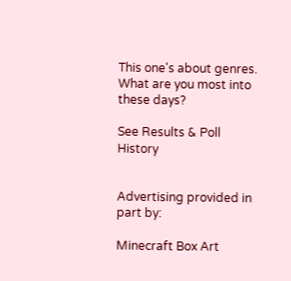This one's about genres. What are you most into these days?

See Results & Poll History


Advertising provided in part by:

Minecraft Box Art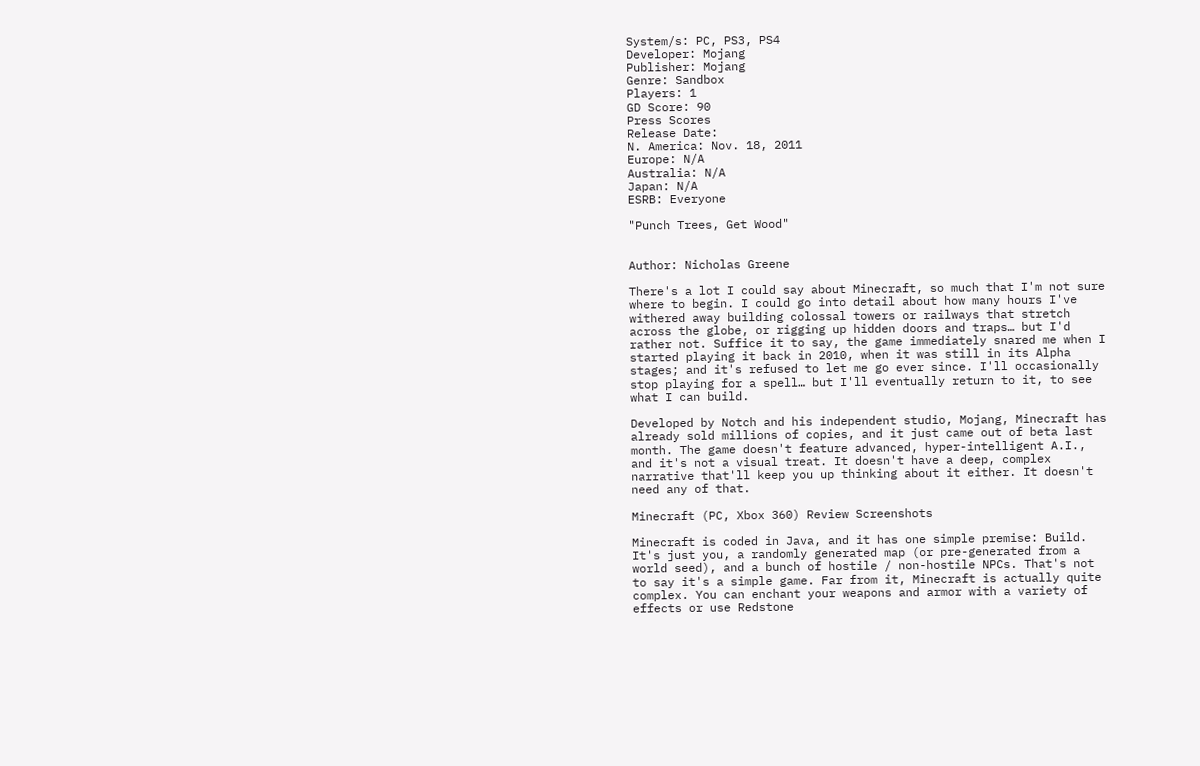System/s: PC, PS3, PS4
Developer: Mojang
Publisher: Mojang
Genre: Sandbox
Players: 1
GD Score: 90
Press Scores
Release Date:
N. America: Nov. 18, 2011
Europe: N/A
Australia: N/A
Japan: N/A
ESRB: Everyone

"Punch Trees, Get Wood"


Author: Nicholas Greene

There's a lot I could say about Minecraft, so much that I'm not sure where to begin. I could go into detail about how many hours I've withered away building colossal towers or railways that stretch across the globe, or rigging up hidden doors and traps… but I'd rather not. Suffice it to say, the game immediately snared me when I started playing it back in 2010, when it was still in its Alpha stages; and it's refused to let me go ever since. I'll occasionally stop playing for a spell… but I'll eventually return to it, to see what I can build.

Developed by Notch and his independent studio, Mojang, Minecraft has already sold millions of copies, and it just came out of beta last month. The game doesn't feature advanced, hyper-intelligent A.I., and it's not a visual treat. It doesn't have a deep, complex narrative that'll keep you up thinking about it either. It doesn't need any of that.

Minecraft (PC, Xbox 360) Review Screenshots

Minecraft is coded in Java, and it has one simple premise: Build. It's just you, a randomly generated map (or pre-generated from a world seed), and a bunch of hostile / non-hostile NPCs. That's not to say it's a simple game. Far from it, Minecraft is actually quite complex. You can enchant your weapons and armor with a variety of effects or use Redstone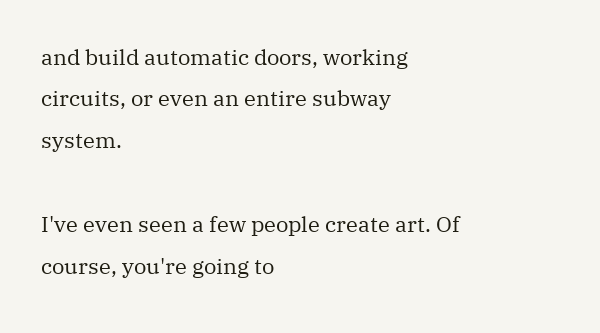and build automatic doors, working circuits, or even an entire subway system.

I've even seen a few people create art. Of course, you're going to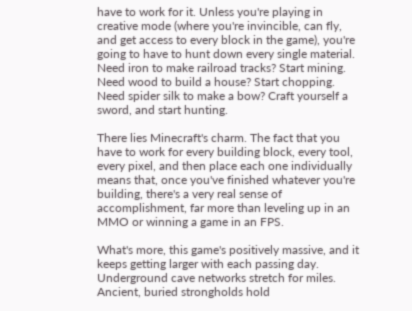have to work for it. Unless you're playing in creative mode (where you're invincible, can fly, and get access to every block in the game), you're going to have to hunt down every single material. Need iron to make railroad tracks? Start mining. Need wood to build a house? Start chopping. Need spider silk to make a bow? Craft yourself a sword, and start hunting.

There lies Minecraft's charm. The fact that you have to work for every building block, every tool, every pixel, and then place each one individually means that, once you've finished whatever you're building, there's a very real sense of accomplishment, far more than leveling up in an MMO or winning a game in an FPS.

What's more, this game's positively massive, and it keeps getting larger with each passing day. Underground cave networks stretch for miles. Ancient, buried strongholds hold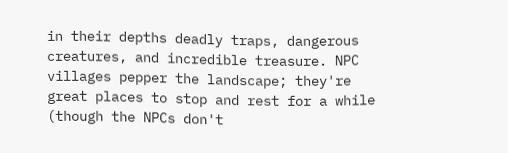in their depths deadly traps, dangerous creatures, and incredible treasure. NPC villages pepper the landscape; they're great places to stop and rest for a while (though the NPCs don't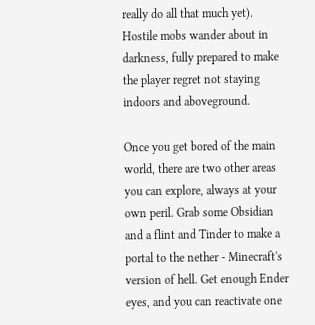really do all that much yet). Hostile mobs wander about in darkness, fully prepared to make the player regret not staying indoors and aboveground.

Once you get bored of the main world, there are two other areas you can explore, always at your own peril. Grab some Obsidian and a flint and Tinder to make a portal to the nether - Minecraft's version of hell. Get enough Ender eyes, and you can reactivate one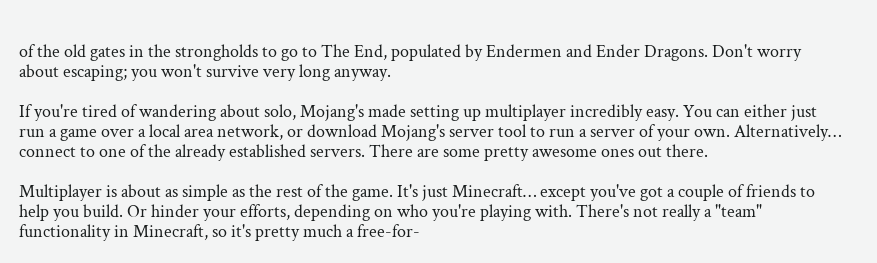of the old gates in the strongholds to go to The End, populated by Endermen and Ender Dragons. Don't worry about escaping; you won't survive very long anyway.

If you're tired of wandering about solo, Mojang's made setting up multiplayer incredibly easy. You can either just run a game over a local area network, or download Mojang's server tool to run a server of your own. Alternatively… connect to one of the already established servers. There are some pretty awesome ones out there.

Multiplayer is about as simple as the rest of the game. It's just Minecraft… except you've got a couple of friends to help you build. Or hinder your efforts, depending on who you're playing with. There's not really a "team" functionality in Minecraft, so it's pretty much a free-for-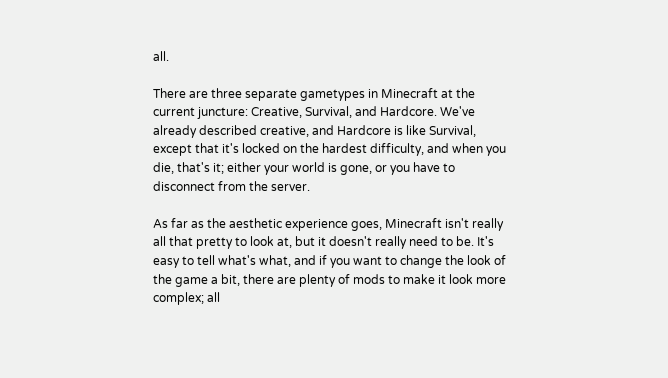all.

There are three separate gametypes in Minecraft at the current juncture: Creative, Survival, and Hardcore. We've already described creative, and Hardcore is like Survival, except that it's locked on the hardest difficulty, and when you die, that's it; either your world is gone, or you have to disconnect from the server.

As far as the aesthetic experience goes, Minecraft isn't really all that pretty to look at, but it doesn't really need to be. It's easy to tell what's what, and if you want to change the look of the game a bit, there are plenty of mods to make it look more complex; all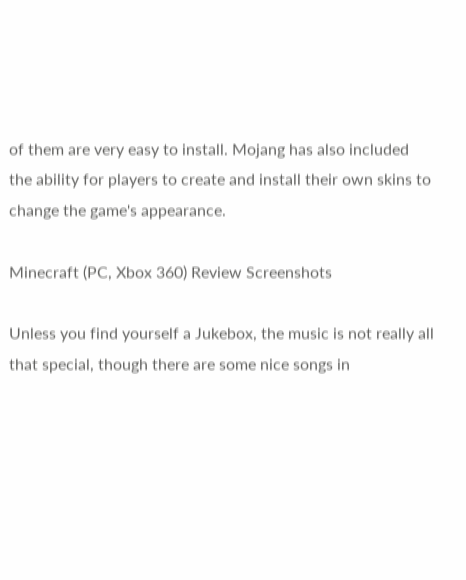of them are very easy to install. Mojang has also included the ability for players to create and install their own skins to change the game's appearance.

Minecraft (PC, Xbox 360) Review Screenshots

Unless you find yourself a Jukebox, the music is not really all that special, though there are some nice songs in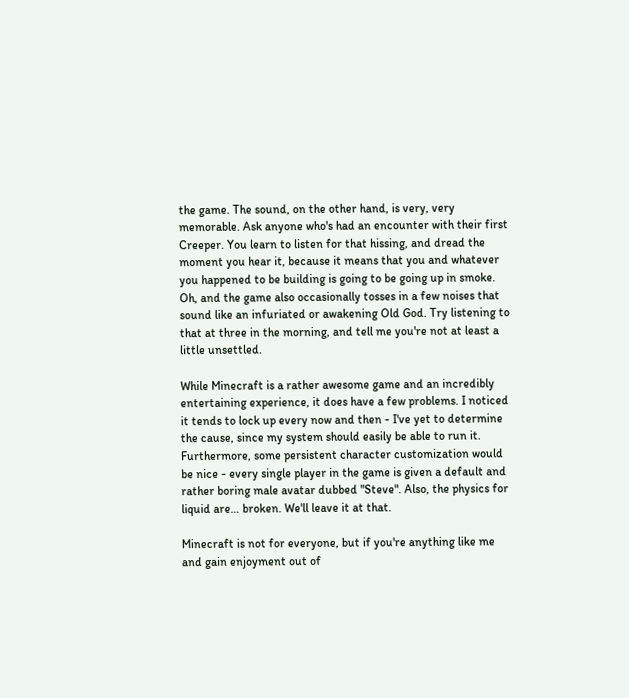the game. The sound, on the other hand, is very, very memorable. Ask anyone who's had an encounter with their first Creeper. You learn to listen for that hissing, and dread the moment you hear it, because it means that you and whatever you happened to be building is going to be going up in smoke. Oh, and the game also occasionally tosses in a few noises that sound like an infuriated or awakening Old God. Try listening to that at three in the morning, and tell me you're not at least a little unsettled.

While Minecraft is a rather awesome game and an incredibly entertaining experience, it does have a few problems. I noticed it tends to lock up every now and then - I've yet to determine the cause, since my system should easily be able to run it. Furthermore, some persistent character customization would be nice - every single player in the game is given a default and rather boring male avatar dubbed "Steve". Also, the physics for liquid are… broken. We'll leave it at that.

Minecraft is not for everyone, but if you're anything like me and gain enjoyment out of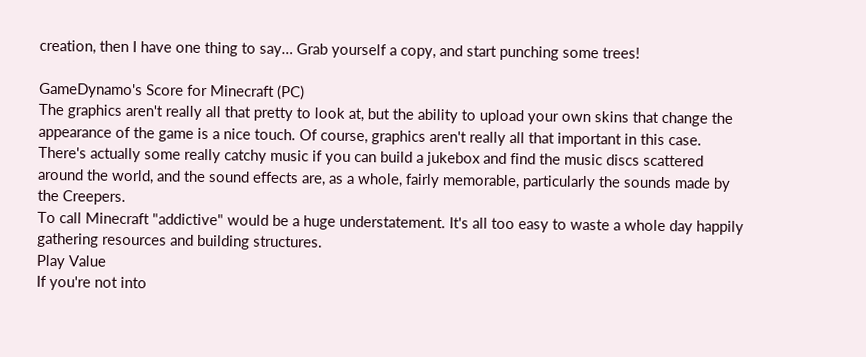creation, then I have one thing to say… Grab yourself a copy, and start punching some trees!

GameDynamo's Score for Minecraft (PC)
The graphics aren't really all that pretty to look at, but the ability to upload your own skins that change the appearance of the game is a nice touch. Of course, graphics aren't really all that important in this case.
There's actually some really catchy music if you can build a jukebox and find the music discs scattered around the world, and the sound effects are, as a whole, fairly memorable, particularly the sounds made by the Creepers.
To call Minecraft "addictive" would be a huge understatement. It's all too easy to waste a whole day happily gathering resources and building structures.
Play Value
If you're not into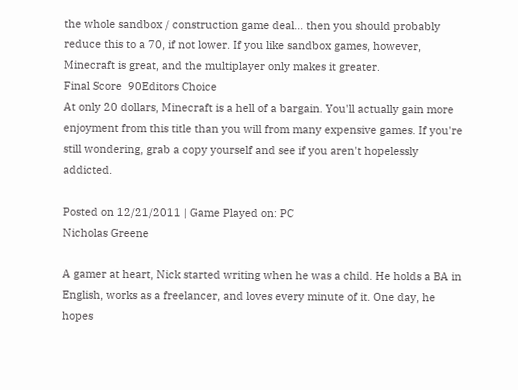the whole sandbox / construction game deal… then you should probably reduce this to a 70, if not lower. If you like sandbox games, however, Minecraft is great, and the multiplayer only makes it greater.
Final Score  90Editors Choice
At only 20 dollars, Minecraft is a hell of a bargain. You'll actually gain more enjoyment from this title than you will from many expensive games. If you're still wondering, grab a copy yourself and see if you aren't hopelessly addicted.

Posted on 12/21/2011 | Game Played on: PC
Nicholas Greene

A gamer at heart, Nick started writing when he was a child. He holds a BA in English, works as a freelancer, and loves every minute of it. One day, he hopes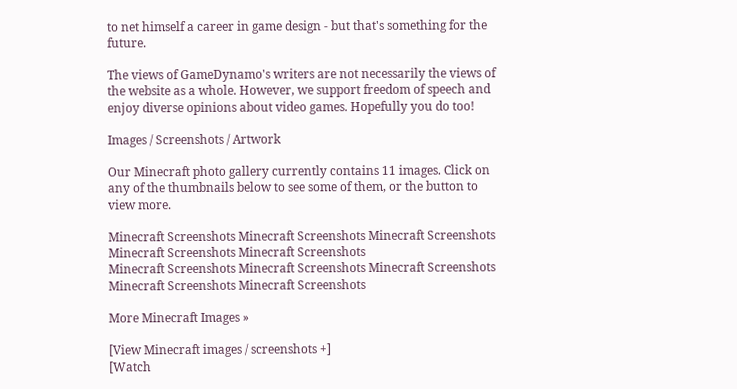to net himself a career in game design - but that's something for the future.

The views of GameDynamo's writers are not necessarily the views of the website as a whole. However, we support freedom of speech and enjoy diverse opinions about video games. Hopefully you do too!

Images / Screenshots / Artwork

Our Minecraft photo gallery currently contains 11 images. Click on any of the thumbnails below to see some of them, or the button to view more.

Minecraft Screenshots Minecraft Screenshots Minecraft Screenshots Minecraft Screenshots Minecraft Screenshots
Minecraft Screenshots Minecraft Screenshots Minecraft Screenshots Minecraft Screenshots Minecraft Screenshots

More Minecraft Images »

[View Minecraft images / screenshots +]
[Watch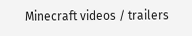Minecraft videos / trailers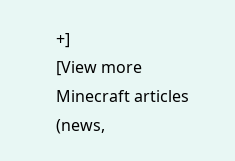+]
[View more Minecraft articles (news,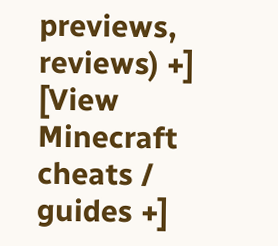previews, reviews) +]
[View Minecraft cheats / guides +]